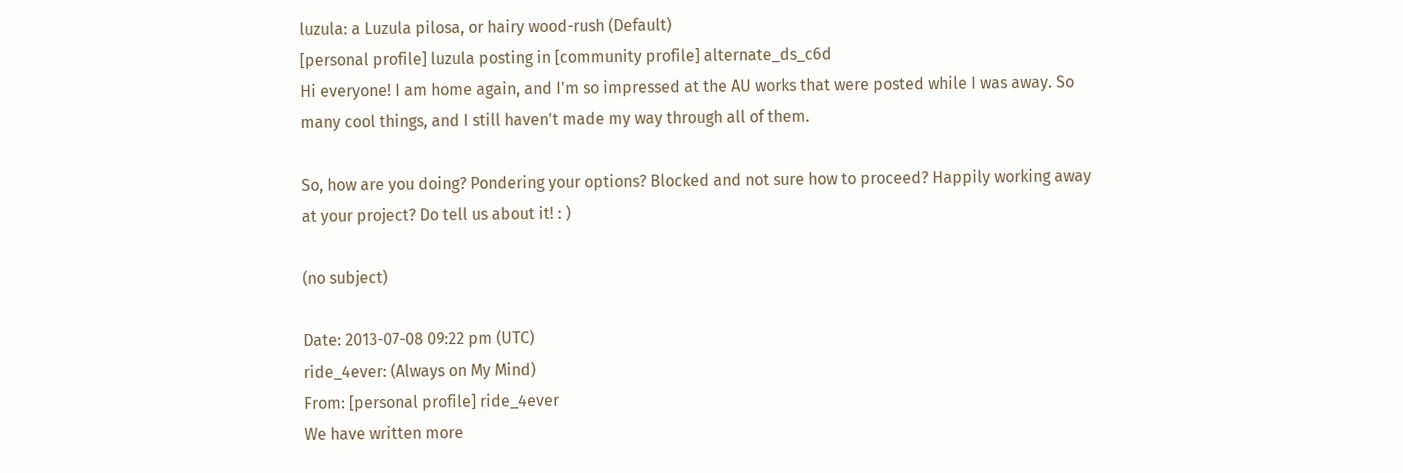luzula: a Luzula pilosa, or hairy wood-rush (Default)
[personal profile] luzula posting in [community profile] alternate_ds_c6d
Hi everyone! I am home again, and I'm so impressed at the AU works that were posted while I was away. So many cool things, and I still haven't made my way through all of them.

So, how are you doing? Pondering your options? Blocked and not sure how to proceed? Happily working away at your project? Do tell us about it! : )

(no subject)

Date: 2013-07-08 09:22 pm (UTC)
ride_4ever: (Always on My Mind)
From: [personal profile] ride_4ever
We have written more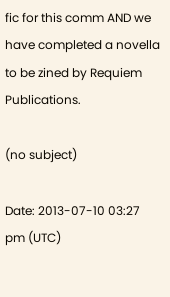fic for this comm AND we have completed a novella to be zined by Requiem Publications.

(no subject)

Date: 2013-07-10 03:27 pm (UTC)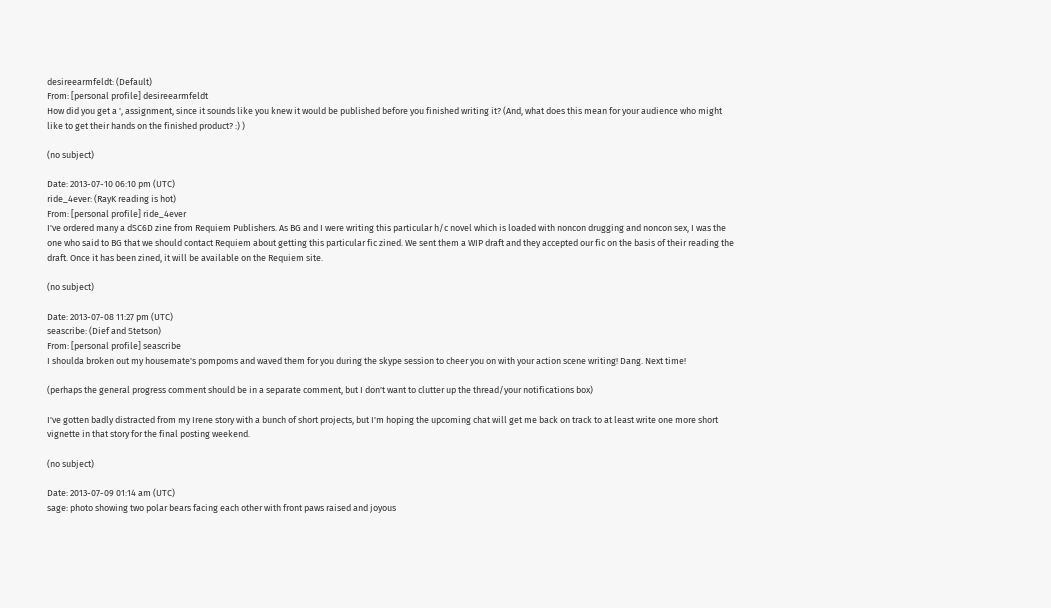desireearmfeldt: (Default)
From: [personal profile] desireearmfeldt
How did you get a ', assignment, since it sounds like you knew it would be published before you finished writing it? (And, what does this mean for your audience who might like to get their hands on the finished product? :) )

(no subject)

Date: 2013-07-10 06:10 pm (UTC)
ride_4ever: (RayK reading is hot)
From: [personal profile] ride_4ever
I've ordered many a dSC6D zine from Requiem Publishers. As BG and I were writing this particular h/c novel which is loaded with noncon drugging and noncon sex, I was the one who said to BG that we should contact Requiem about getting this particular fic zined. We sent them a WIP draft and they accepted our fic on the basis of their reading the draft. Once it has been zined, it will be available on the Requiem site.

(no subject)

Date: 2013-07-08 11:27 pm (UTC)
seascribe: (Dief and Stetson)
From: [personal profile] seascribe
I shoulda broken out my housemate's pompoms and waved them for you during the skype session to cheer you on with your action scene writing! Dang. Next time!

(perhaps the general progress comment should be in a separate comment, but I don't want to clutter up the thread/your notifications box)

I've gotten badly distracted from my Irene story with a bunch of short projects, but I'm hoping the upcoming chat will get me back on track to at least write one more short vignette in that story for the final posting weekend.

(no subject)

Date: 2013-07-09 01:14 am (UTC)
sage: photo showing two polar bears facing each other with front paws raised and joyous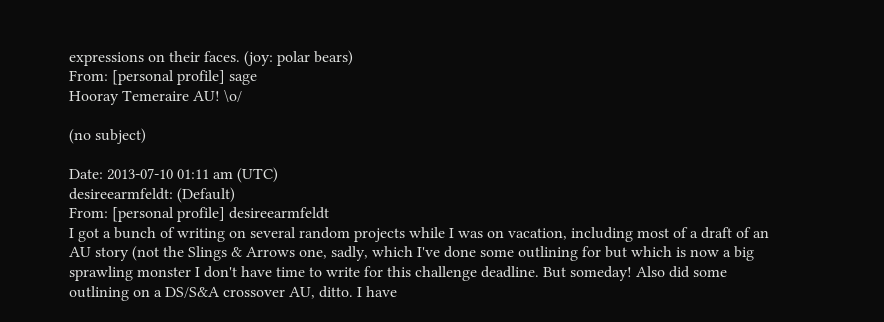expressions on their faces. (joy: polar bears)
From: [personal profile] sage
Hooray Temeraire AU! \o/

(no subject)

Date: 2013-07-10 01:11 am (UTC)
desireearmfeldt: (Default)
From: [personal profile] desireearmfeldt
I got a bunch of writing on several random projects while I was on vacation, including most of a draft of an AU story (not the Slings & Arrows one, sadly, which I've done some outlining for but which is now a big sprawling monster I don't have time to write for this challenge deadline. But someday! Also did some outlining on a DS/S&A crossover AU, ditto. I have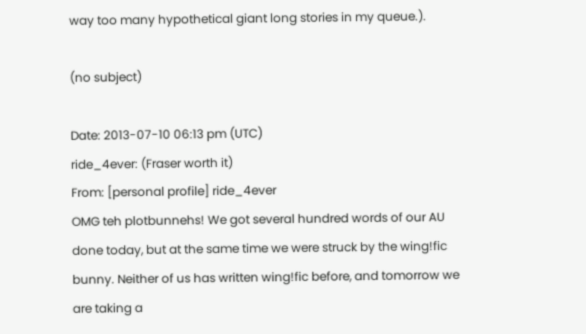way too many hypothetical giant long stories in my queue.).

(no subject)

Date: 2013-07-10 06:13 pm (UTC)
ride_4ever: (Fraser worth it)
From: [personal profile] ride_4ever
OMG teh plotbunnehs! We got several hundred words of our AU done today, but at the same time we were struck by the wing!fic bunny. Neither of us has written wing!fic before, and tomorrow we are taking a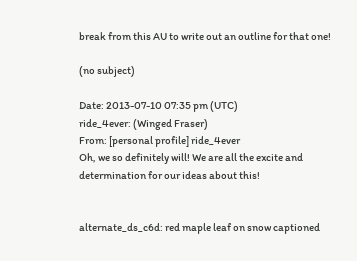break from this AU to write out an outline for that one!

(no subject)

Date: 2013-07-10 07:35 pm (UTC)
ride_4ever: (Winged Fraser)
From: [personal profile] ride_4ever
Oh, we so definitely will! We are all the excite and determination for our ideas about this!


alternate_ds_c6d: red maple leaf on snow captioned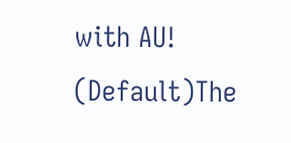with AU! (Default)The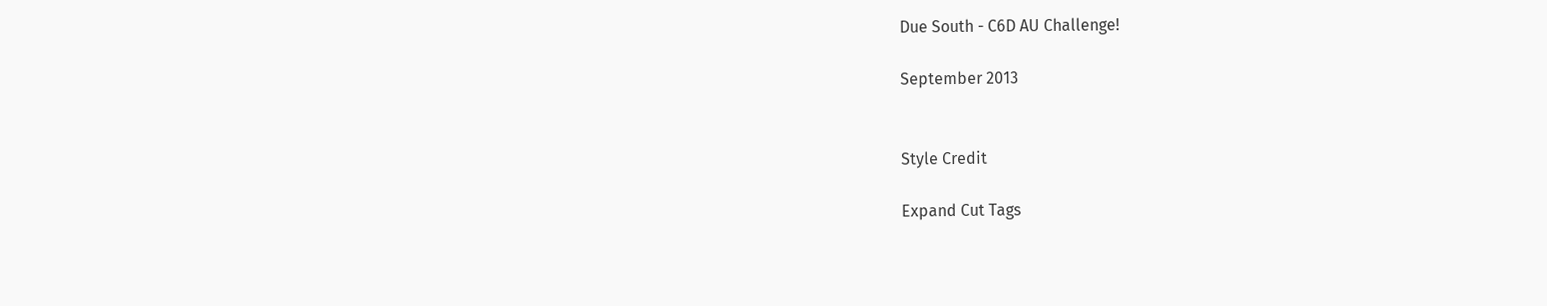Due South - C6D AU Challenge!

September 2013


Style Credit

Expand Cut Tags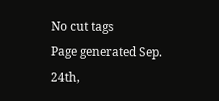No cut tags
Page generated Sep. 24th,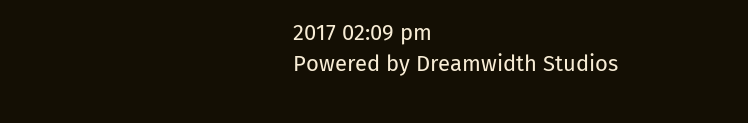2017 02:09 pm
Powered by Dreamwidth Studios